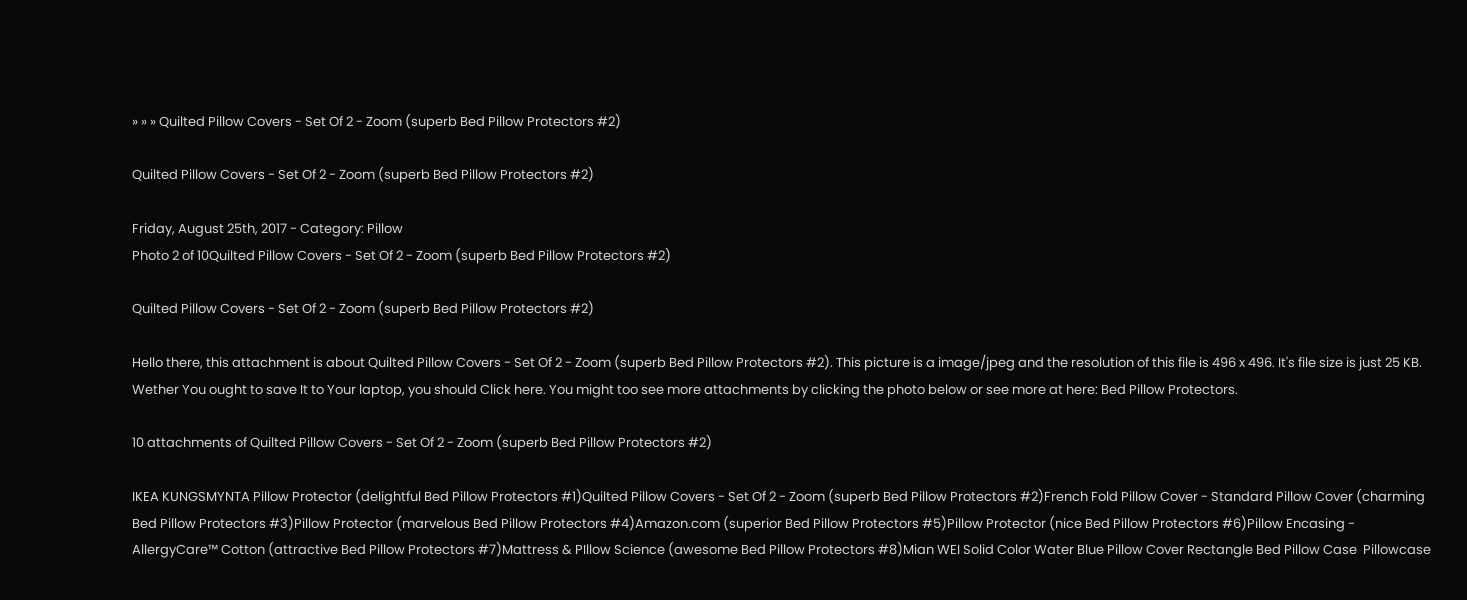» » » Quilted Pillow Covers - Set Of 2 - Zoom (superb Bed Pillow Protectors #2)

Quilted Pillow Covers - Set Of 2 - Zoom (superb Bed Pillow Protectors #2)

Friday, August 25th, 2017 - Category: Pillow
Photo 2 of 10Quilted Pillow Covers - Set Of 2 - Zoom (superb Bed Pillow Protectors #2)

Quilted Pillow Covers - Set Of 2 - Zoom (superb Bed Pillow Protectors #2)

Hello there, this attachment is about Quilted Pillow Covers - Set Of 2 - Zoom (superb Bed Pillow Protectors #2). This picture is a image/jpeg and the resolution of this file is 496 x 496. It's file size is just 25 KB. Wether You ought to save It to Your laptop, you should Click here. You might too see more attachments by clicking the photo below or see more at here: Bed Pillow Protectors.

10 attachments of Quilted Pillow Covers - Set Of 2 - Zoom (superb Bed Pillow Protectors #2)

IKEA KUNGSMYNTA Pillow Protector (delightful Bed Pillow Protectors #1)Quilted Pillow Covers - Set Of 2 - Zoom (superb Bed Pillow Protectors #2)French Fold Pillow Cover - Standard Pillow Cover (charming Bed Pillow Protectors #3)Pillow Protector (marvelous Bed Pillow Protectors #4)Amazon.com (superior Bed Pillow Protectors #5)Pillow Protector (nice Bed Pillow Protectors #6)Pillow Encasing - AllergyCare™ Cotton (attractive Bed Pillow Protectors #7)Mattress & PIllow Science (awesome Bed Pillow Protectors #8)Mian WEI Solid Color Water Blue Pillow Cover Rectangle Bed Pillow Case  Pillowcase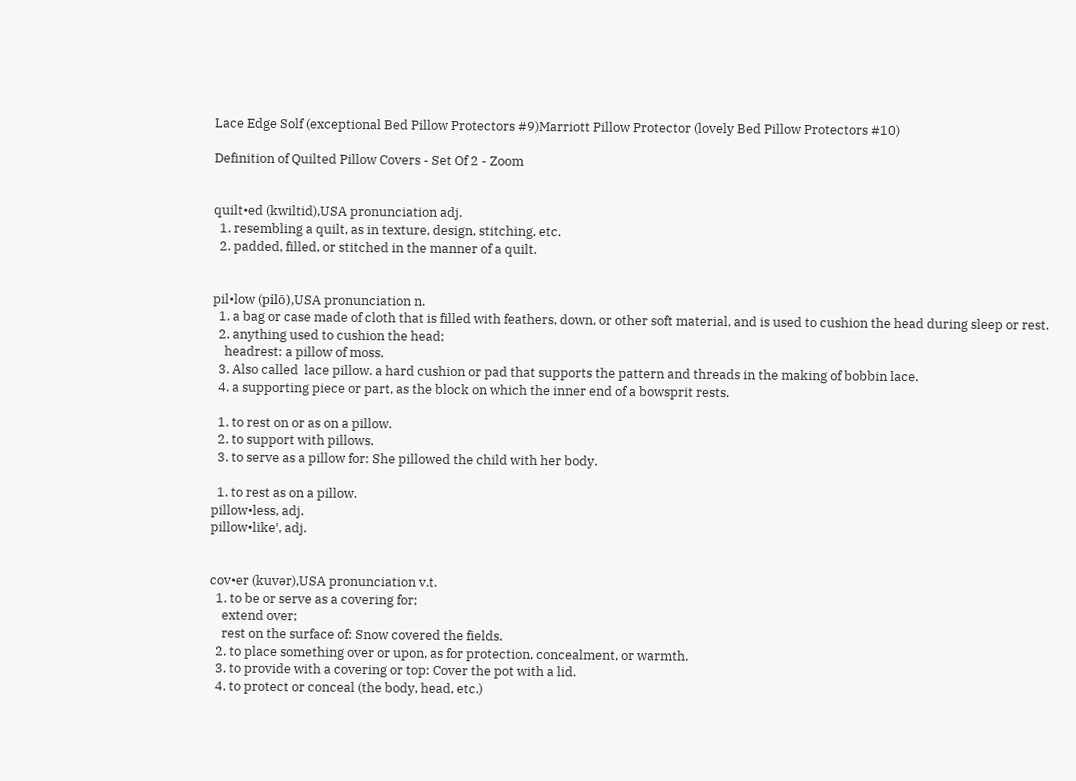Lace Edge Solf (exceptional Bed Pillow Protectors #9)Marriott Pillow Protector (lovely Bed Pillow Protectors #10)

Definition of Quilted Pillow Covers - Set Of 2 - Zoom


quilt•ed (kwiltid),USA pronunciation adj.
  1. resembling a quilt, as in texture, design, stitching, etc.
  2. padded, filled, or stitched in the manner of a quilt.


pil•low (pilō),USA pronunciation n.
  1. a bag or case made of cloth that is filled with feathers, down, or other soft material, and is used to cushion the head during sleep or rest.
  2. anything used to cushion the head;
    headrest: a pillow of moss.
  3. Also called  lace pillow. a hard cushion or pad that supports the pattern and threads in the making of bobbin lace.
  4. a supporting piece or part, as the block on which the inner end of a bowsprit rests.

  1. to rest on or as on a pillow.
  2. to support with pillows.
  3. to serve as a pillow for: She pillowed the child with her body.

  1. to rest as on a pillow.
pillow•less, adj.
pillow•like′, adj.


cov•er (kuvər),USA pronunciation v.t.
  1. to be or serve as a covering for;
    extend over;
    rest on the surface of: Snow covered the fields.
  2. to place something over or upon, as for protection, concealment, or warmth.
  3. to provide with a covering or top: Cover the pot with a lid.
  4. to protect or conceal (the body, head, etc.)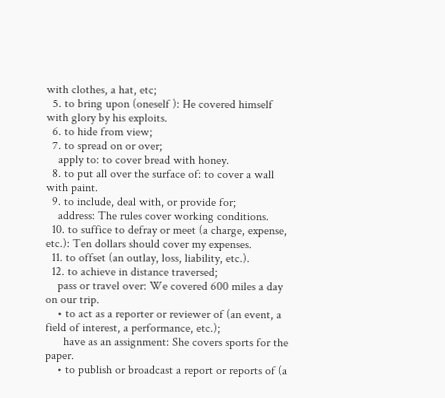with clothes, a hat, etc;
  5. to bring upon (oneself ): He covered himself with glory by his exploits.
  6. to hide from view;
  7. to spread on or over;
    apply to: to cover bread with honey.
  8. to put all over the surface of: to cover a wall with paint.
  9. to include, deal with, or provide for;
    address: The rules cover working conditions.
  10. to suffice to defray or meet (a charge, expense, etc.): Ten dollars should cover my expenses.
  11. to offset (an outlay, loss, liability, etc.).
  12. to achieve in distance traversed;
    pass or travel over: We covered 600 miles a day on our trip.
    • to act as a reporter or reviewer of (an event, a field of interest, a performance, etc.);
      have as an assignment: She covers sports for the paper.
    • to publish or broadcast a report or reports of (a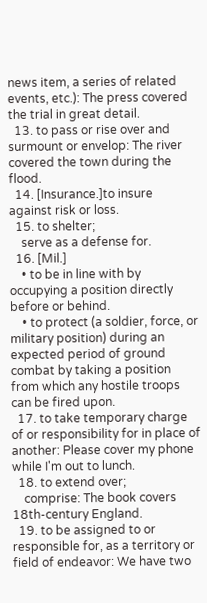news item, a series of related events, etc.): The press covered the trial in great detail.
  13. to pass or rise over and surmount or envelop: The river covered the town during the flood.
  14. [Insurance.]to insure against risk or loss.
  15. to shelter;
    serve as a defense for.
  16. [Mil.]
    • to be in line with by occupying a position directly before or behind.
    • to protect (a soldier, force, or military position) during an expected period of ground combat by taking a position from which any hostile troops can be fired upon.
  17. to take temporary charge of or responsibility for in place of another: Please cover my phone while I'm out to lunch.
  18. to extend over;
    comprise: The book covers 18th-century England.
  19. to be assigned to or responsible for, as a territory or field of endeavor: We have two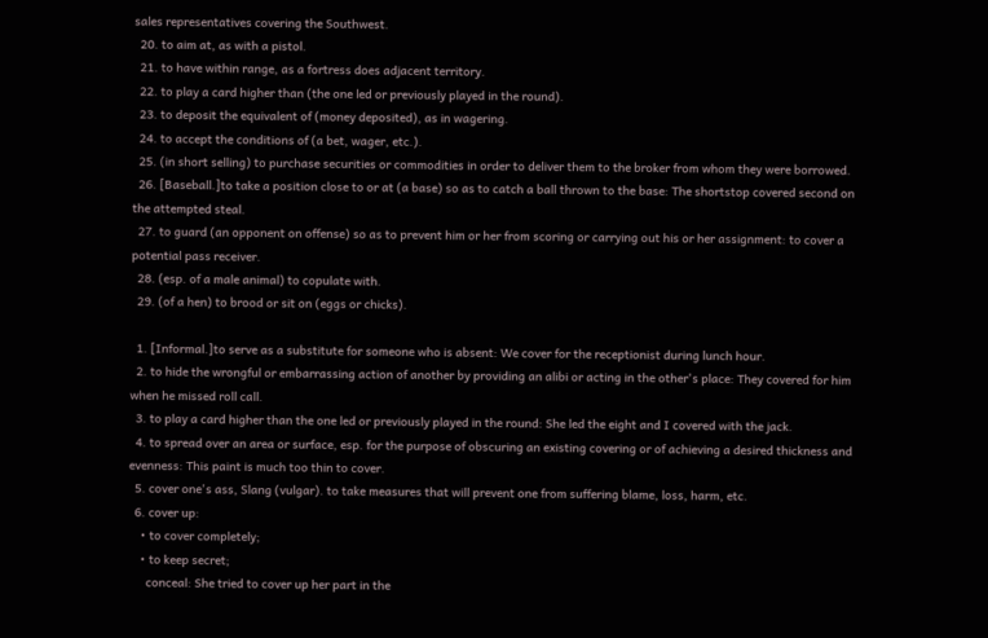sales representatives covering the Southwest.
  20. to aim at, as with a pistol.
  21. to have within range, as a fortress does adjacent territory.
  22. to play a card higher than (the one led or previously played in the round).
  23. to deposit the equivalent of (money deposited), as in wagering.
  24. to accept the conditions of (a bet, wager, etc.).
  25. (in short selling) to purchase securities or commodities in order to deliver them to the broker from whom they were borrowed.
  26. [Baseball.]to take a position close to or at (a base) so as to catch a ball thrown to the base: The shortstop covered second on the attempted steal.
  27. to guard (an opponent on offense) so as to prevent him or her from scoring or carrying out his or her assignment: to cover a potential pass receiver.
  28. (esp. of a male animal) to copulate with.
  29. (of a hen) to brood or sit on (eggs or chicks).

  1. [Informal.]to serve as a substitute for someone who is absent: We cover for the receptionist during lunch hour.
  2. to hide the wrongful or embarrassing action of another by providing an alibi or acting in the other's place: They covered for him when he missed roll call.
  3. to play a card higher than the one led or previously played in the round: She led the eight and I covered with the jack.
  4. to spread over an area or surface, esp. for the purpose of obscuring an existing covering or of achieving a desired thickness and evenness: This paint is much too thin to cover.
  5. cover one's ass, Slang (vulgar). to take measures that will prevent one from suffering blame, loss, harm, etc.
  6. cover up:
    • to cover completely;
    • to keep secret;
      conceal: She tried to cover up her part in the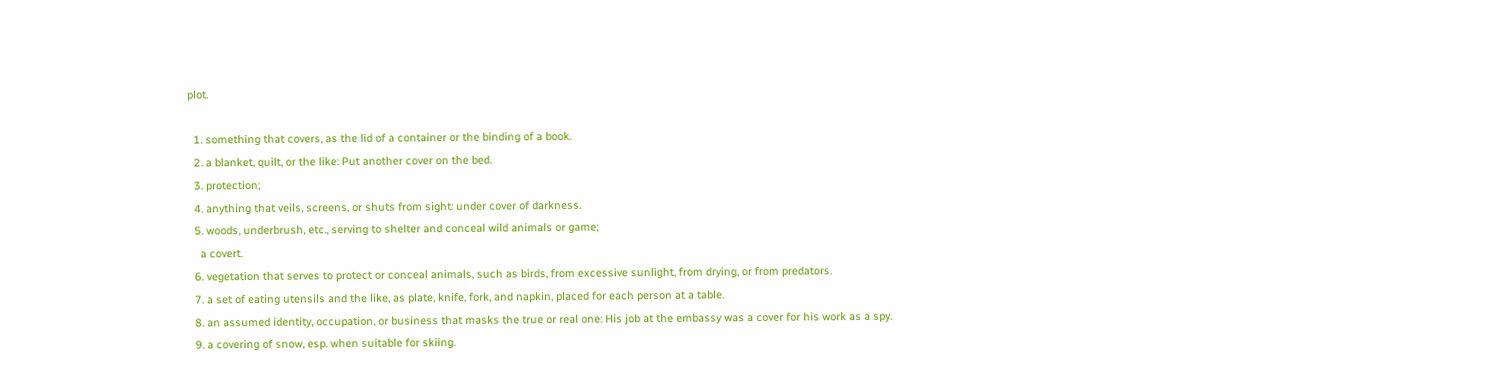plot.

  1. something that covers, as the lid of a container or the binding of a book.
  2. a blanket, quilt, or the like: Put another cover on the bed.
  3. protection;
  4. anything that veils, screens, or shuts from sight: under cover of darkness.
  5. woods, underbrush, etc., serving to shelter and conceal wild animals or game;
    a covert.
  6. vegetation that serves to protect or conceal animals, such as birds, from excessive sunlight, from drying, or from predators.
  7. a set of eating utensils and the like, as plate, knife, fork, and napkin, placed for each person at a table.
  8. an assumed identity, occupation, or business that masks the true or real one: His job at the embassy was a cover for his work as a spy.
  9. a covering of snow, esp. when suitable for skiing.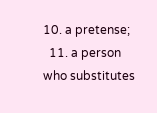10. a pretense;
  11. a person who substitutes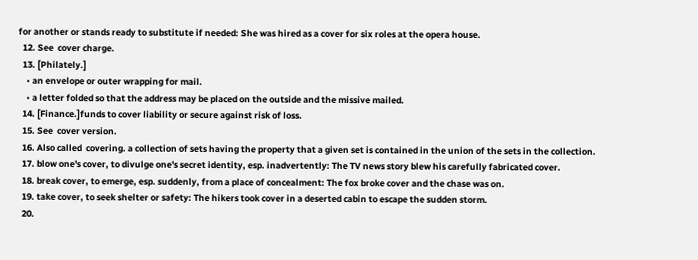for another or stands ready to substitute if needed: She was hired as a cover for six roles at the opera house.
  12. See  cover charge.
  13. [Philately.]
    • an envelope or outer wrapping for mail.
    • a letter folded so that the address may be placed on the outside and the missive mailed.
  14. [Finance.]funds to cover liability or secure against risk of loss.
  15. See  cover version.
  16. Also called  covering. a collection of sets having the property that a given set is contained in the union of the sets in the collection.
  17. blow one's cover, to divulge one's secret identity, esp. inadvertently: The TV news story blew his carefully fabricated cover.
  18. break cover, to emerge, esp. suddenly, from a place of concealment: The fox broke cover and the chase was on.
  19. take cover, to seek shelter or safety: The hikers took cover in a deserted cabin to escape the sudden storm.
  20.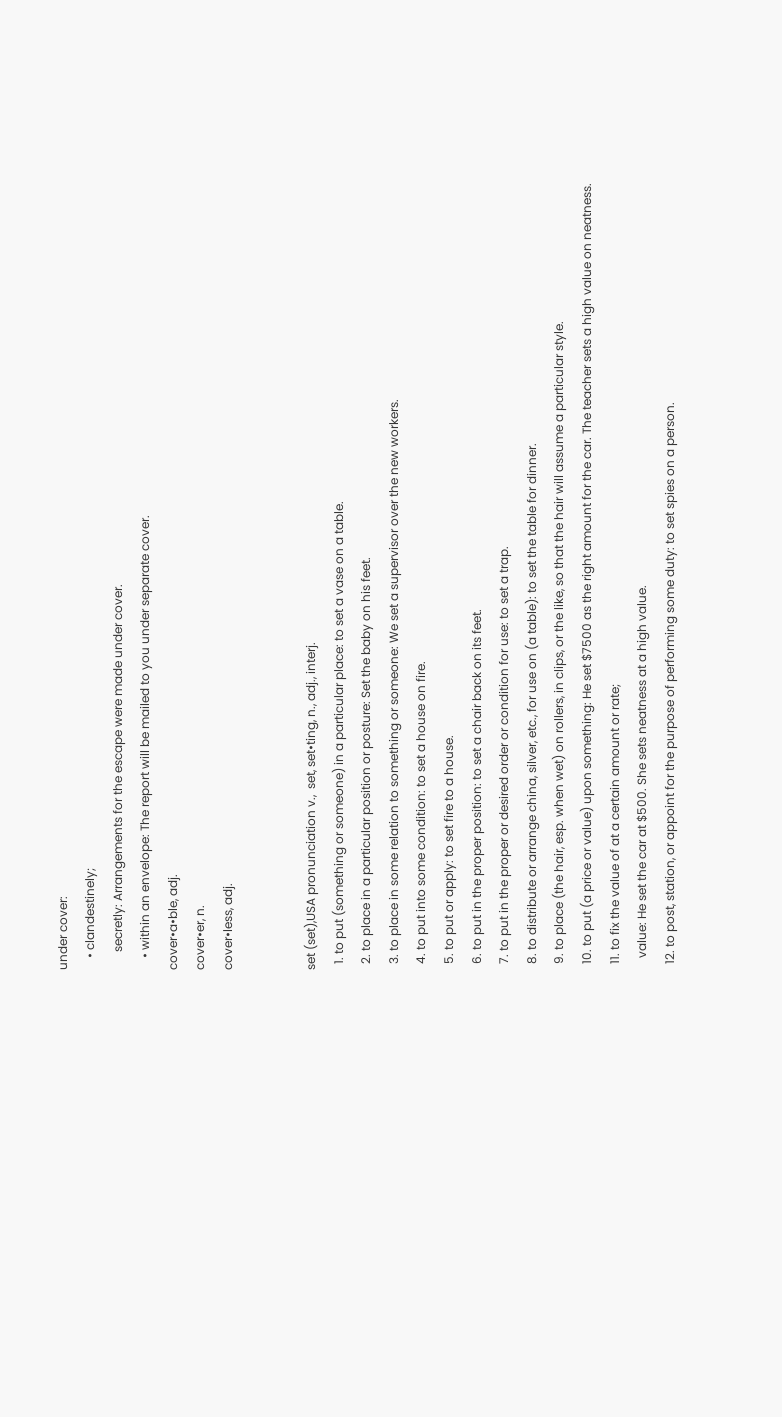under cover:
    • clandestinely;
      secretly: Arrangements for the escape were made under cover.
    • within an envelope: The report will be mailed to you under separate cover.
cover•a•ble, adj.
cover•er, n.
cover•less, adj.


set (set),USA pronunciation v.,  set, set•ting, n., adj., interj.
  1. to put (something or someone) in a particular place: to set a vase on a table.
  2. to place in a particular position or posture: Set the baby on his feet.
  3. to place in some relation to something or someone: We set a supervisor over the new workers.
  4. to put into some condition: to set a house on fire.
  5. to put or apply: to set fire to a house.
  6. to put in the proper position: to set a chair back on its feet.
  7. to put in the proper or desired order or condition for use: to set a trap.
  8. to distribute or arrange china, silver, etc., for use on (a table): to set the table for dinner.
  9. to place (the hair, esp. when wet) on rollers, in clips, or the like, so that the hair will assume a particular style.
  10. to put (a price or value) upon something: He set $7500 as the right amount for the car. The teacher sets a high value on neatness.
  11. to fix the value of at a certain amount or rate;
    value: He set the car at $500. She sets neatness at a high value.
  12. to post, station, or appoint for the purpose of performing some duty: to set spies on a person.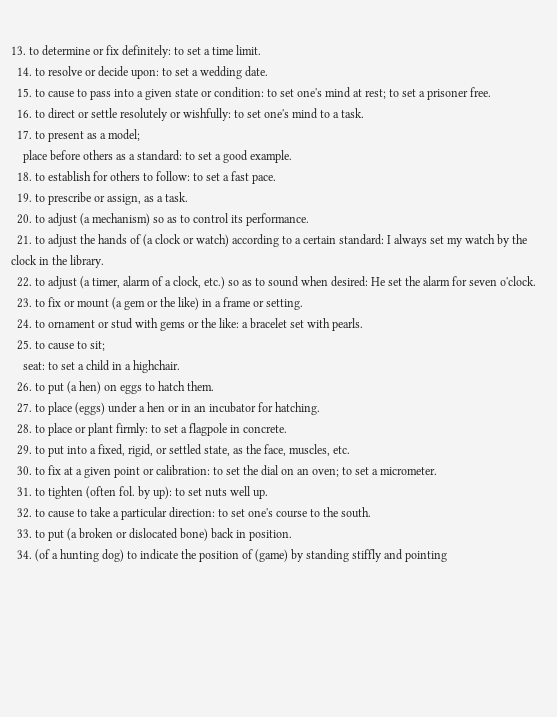13. to determine or fix definitely: to set a time limit.
  14. to resolve or decide upon: to set a wedding date.
  15. to cause to pass into a given state or condition: to set one's mind at rest; to set a prisoner free.
  16. to direct or settle resolutely or wishfully: to set one's mind to a task.
  17. to present as a model;
    place before others as a standard: to set a good example.
  18. to establish for others to follow: to set a fast pace.
  19. to prescribe or assign, as a task.
  20. to adjust (a mechanism) so as to control its performance.
  21. to adjust the hands of (a clock or watch) according to a certain standard: I always set my watch by the clock in the library.
  22. to adjust (a timer, alarm of a clock, etc.) so as to sound when desired: He set the alarm for seven o'clock.
  23. to fix or mount (a gem or the like) in a frame or setting.
  24. to ornament or stud with gems or the like: a bracelet set with pearls.
  25. to cause to sit;
    seat: to set a child in a highchair.
  26. to put (a hen) on eggs to hatch them.
  27. to place (eggs) under a hen or in an incubator for hatching.
  28. to place or plant firmly: to set a flagpole in concrete.
  29. to put into a fixed, rigid, or settled state, as the face, muscles, etc.
  30. to fix at a given point or calibration: to set the dial on an oven; to set a micrometer.
  31. to tighten (often fol. by up): to set nuts well up.
  32. to cause to take a particular direction: to set one's course to the south.
  33. to put (a broken or dislocated bone) back in position.
  34. (of a hunting dog) to indicate the position of (game) by standing stiffly and pointing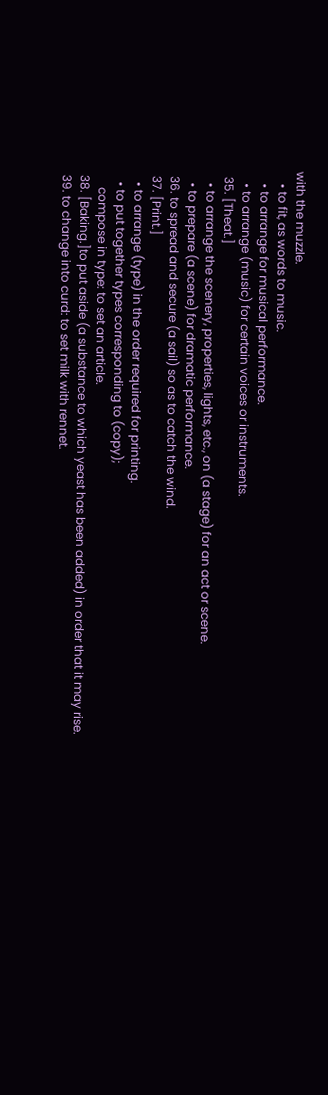with the muzzle.
    • to fit, as words to music.
    • to arrange for musical performance.
    • to arrange (music) for certain voices or instruments.
  35. [Theat.]
    • to arrange the scenery, properties, lights, etc., on (a stage) for an act or scene.
    • to prepare (a scene) for dramatic performance.
  36. to spread and secure (a sail) so as to catch the wind.
  37. [Print.]
    • to arrange (type) in the order required for printing.
    • to put together types corresponding to (copy);
      compose in type: to set an article.
  38. [Baking.]to put aside (a substance to which yeast has been added) in order that it may rise.
  39. to change into curd: to set milk with rennet.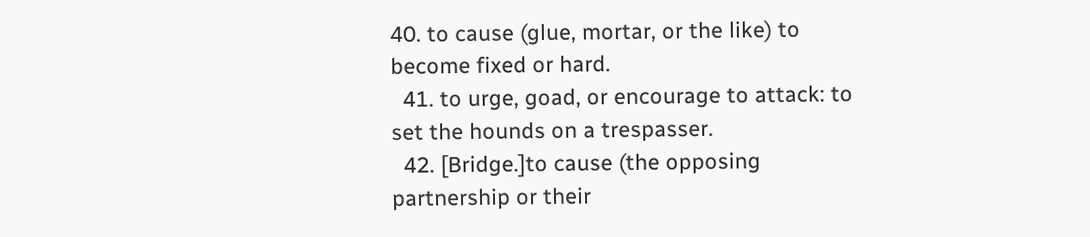40. to cause (glue, mortar, or the like) to become fixed or hard.
  41. to urge, goad, or encourage to attack: to set the hounds on a trespasser.
  42. [Bridge.]to cause (the opposing partnership or their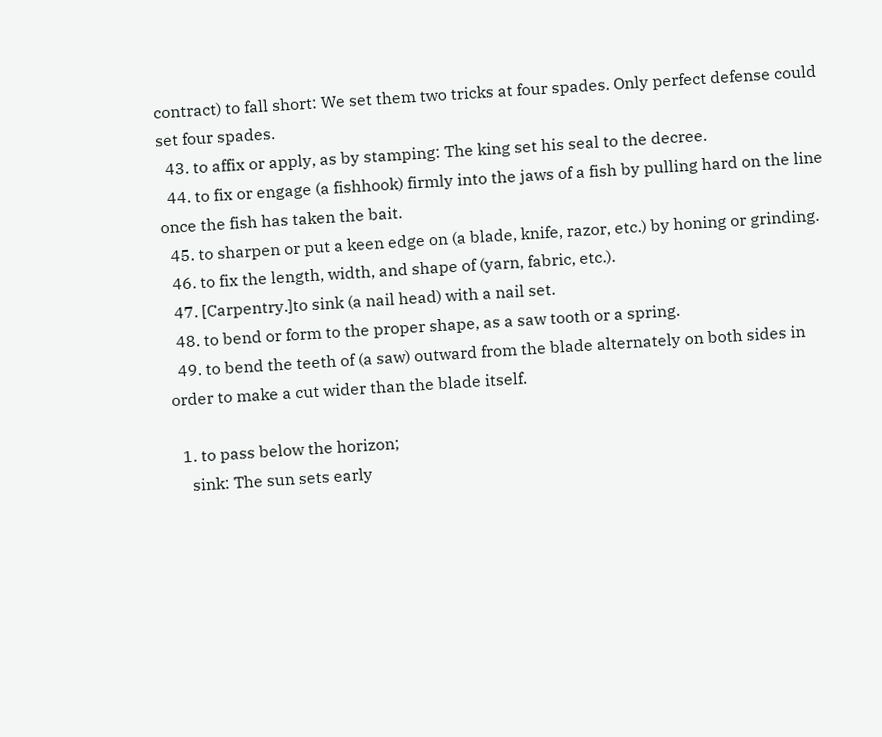contract) to fall short: We set them two tricks at four spades. Only perfect defense could set four spades.
  43. to affix or apply, as by stamping: The king set his seal to the decree.
  44. to fix or engage (a fishhook) firmly into the jaws of a fish by pulling hard on the line once the fish has taken the bait.
  45. to sharpen or put a keen edge on (a blade, knife, razor, etc.) by honing or grinding.
  46. to fix the length, width, and shape of (yarn, fabric, etc.).
  47. [Carpentry.]to sink (a nail head) with a nail set.
  48. to bend or form to the proper shape, as a saw tooth or a spring.
  49. to bend the teeth of (a saw) outward from the blade alternately on both sides in order to make a cut wider than the blade itself.

  1. to pass below the horizon;
    sink: The sun sets early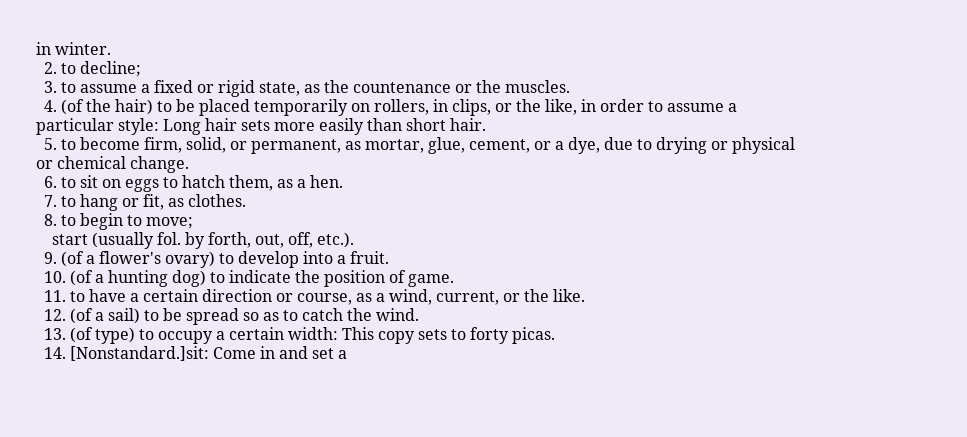in winter.
  2. to decline;
  3. to assume a fixed or rigid state, as the countenance or the muscles.
  4. (of the hair) to be placed temporarily on rollers, in clips, or the like, in order to assume a particular style: Long hair sets more easily than short hair.
  5. to become firm, solid, or permanent, as mortar, glue, cement, or a dye, due to drying or physical or chemical change.
  6. to sit on eggs to hatch them, as a hen.
  7. to hang or fit, as clothes.
  8. to begin to move;
    start (usually fol. by forth, out, off, etc.).
  9. (of a flower's ovary) to develop into a fruit.
  10. (of a hunting dog) to indicate the position of game.
  11. to have a certain direction or course, as a wind, current, or the like.
  12. (of a sail) to be spread so as to catch the wind.
  13. (of type) to occupy a certain width: This copy sets to forty picas.
  14. [Nonstandard.]sit: Come in and set a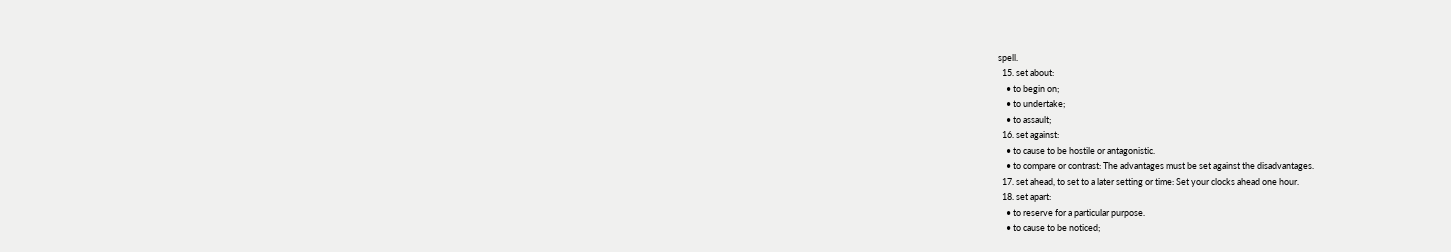spell.
  15. set about:
    • to begin on;
    • to undertake;
    • to assault;
  16. set against:
    • to cause to be hostile or antagonistic.
    • to compare or contrast: The advantages must be set against the disadvantages.
  17. set ahead, to set to a later setting or time: Set your clocks ahead one hour.
  18. set apart:
    • to reserve for a particular purpose.
    • to cause to be noticed;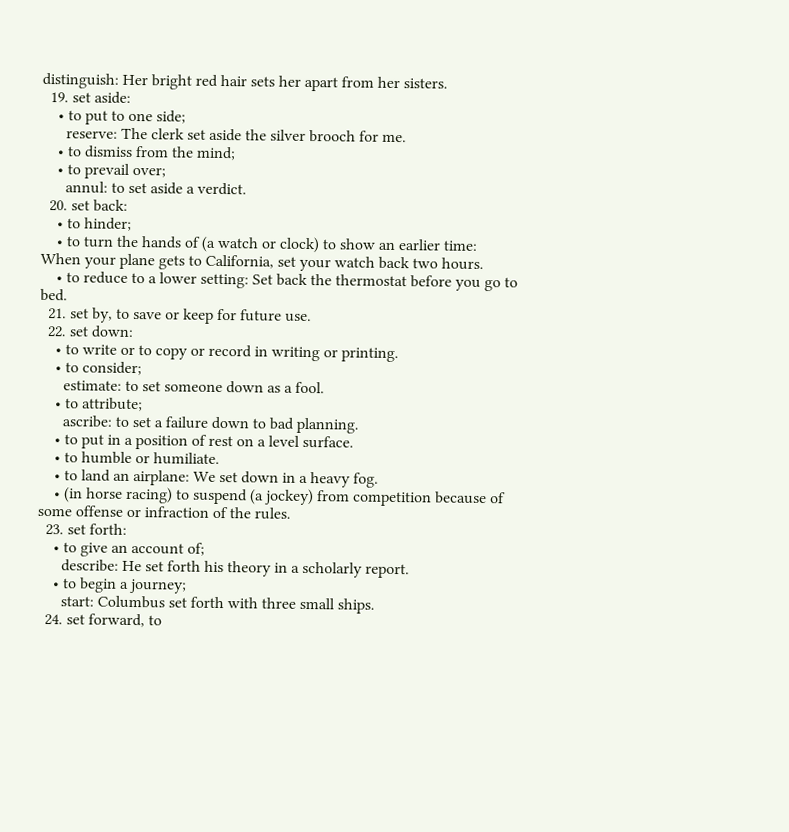distinguish: Her bright red hair sets her apart from her sisters.
  19. set aside:
    • to put to one side;
      reserve: The clerk set aside the silver brooch for me.
    • to dismiss from the mind;
    • to prevail over;
      annul: to set aside a verdict.
  20. set back:
    • to hinder;
    • to turn the hands of (a watch or clock) to show an earlier time: When your plane gets to California, set your watch back two hours.
    • to reduce to a lower setting: Set back the thermostat before you go to bed.
  21. set by, to save or keep for future use.
  22. set down:
    • to write or to copy or record in writing or printing.
    • to consider;
      estimate: to set someone down as a fool.
    • to attribute;
      ascribe: to set a failure down to bad planning.
    • to put in a position of rest on a level surface.
    • to humble or humiliate.
    • to land an airplane: We set down in a heavy fog.
    • (in horse racing) to suspend (a jockey) from competition because of some offense or infraction of the rules.
  23. set forth:
    • to give an account of;
      describe: He set forth his theory in a scholarly report.
    • to begin a journey;
      start: Columbus set forth with three small ships.
  24. set forward, to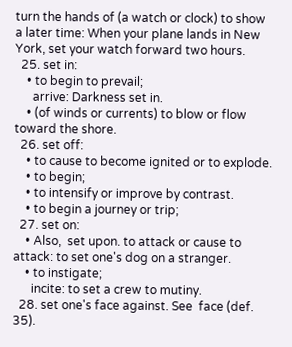turn the hands of (a watch or clock) to show a later time: When your plane lands in New York, set your watch forward two hours.
  25. set in:
    • to begin to prevail;
      arrive: Darkness set in.
    • (of winds or currents) to blow or flow toward the shore.
  26. set off:
    • to cause to become ignited or to explode.
    • to begin;
    • to intensify or improve by contrast.
    • to begin a journey or trip;
  27. set on:
    • Also,  set upon. to attack or cause to attack: to set one's dog on a stranger.
    • to instigate;
      incite: to set a crew to mutiny.
  28. set one's face against. See  face (def. 35).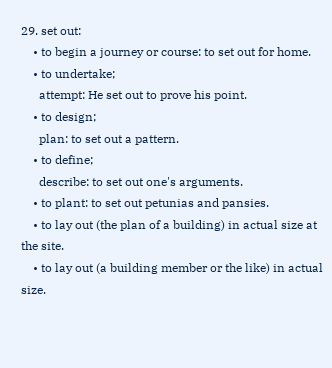29. set out:
    • to begin a journey or course: to set out for home.
    • to undertake;
      attempt: He set out to prove his point.
    • to design;
      plan: to set out a pattern.
    • to define;
      describe: to set out one's arguments.
    • to plant: to set out petunias and pansies.
    • to lay out (the plan of a building) in actual size at the site.
    • to lay out (a building member or the like) in actual size.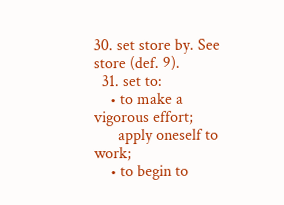30. set store by. See  store (def. 9).
  31. set to:
    • to make a vigorous effort;
      apply oneself to work;
    • to begin to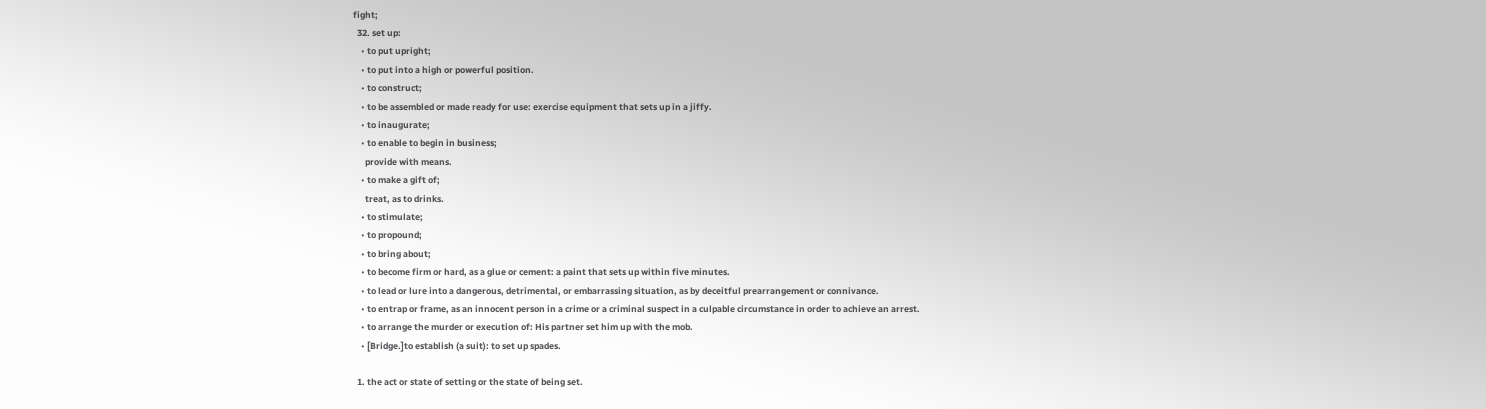fight;
  32. set up:
    • to put upright;
    • to put into a high or powerful position.
    • to construct;
    • to be assembled or made ready for use: exercise equipment that sets up in a jiffy.
    • to inaugurate;
    • to enable to begin in business;
      provide with means.
    • to make a gift of;
      treat, as to drinks.
    • to stimulate;
    • to propound;
    • to bring about;
    • to become firm or hard, as a glue or cement: a paint that sets up within five minutes.
    • to lead or lure into a dangerous, detrimental, or embarrassing situation, as by deceitful prearrangement or connivance.
    • to entrap or frame, as an innocent person in a crime or a criminal suspect in a culpable circumstance in order to achieve an arrest.
    • to arrange the murder or execution of: His partner set him up with the mob.
    • [Bridge.]to establish (a suit): to set up spades.

  1. the act or state of setting or the state of being set.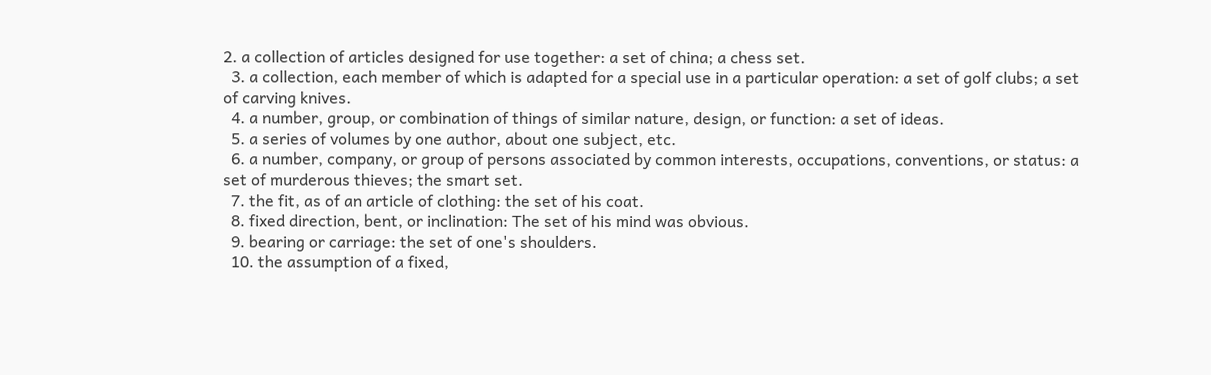2. a collection of articles designed for use together: a set of china; a chess set.
  3. a collection, each member of which is adapted for a special use in a particular operation: a set of golf clubs; a set of carving knives.
  4. a number, group, or combination of things of similar nature, design, or function: a set of ideas.
  5. a series of volumes by one author, about one subject, etc.
  6. a number, company, or group of persons associated by common interests, occupations, conventions, or status: a set of murderous thieves; the smart set.
  7. the fit, as of an article of clothing: the set of his coat.
  8. fixed direction, bent, or inclination: The set of his mind was obvious.
  9. bearing or carriage: the set of one's shoulders.
  10. the assumption of a fixed,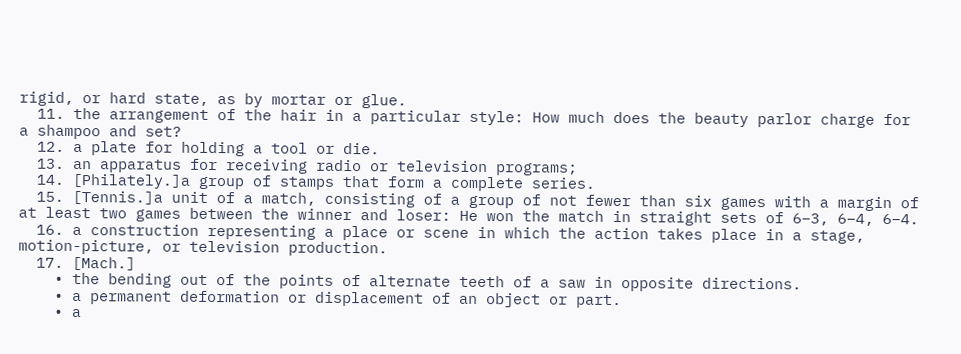rigid, or hard state, as by mortar or glue.
  11. the arrangement of the hair in a particular style: How much does the beauty parlor charge for a shampoo and set?
  12. a plate for holding a tool or die.
  13. an apparatus for receiving radio or television programs;
  14. [Philately.]a group of stamps that form a complete series.
  15. [Tennis.]a unit of a match, consisting of a group of not fewer than six games with a margin of at least two games between the winner and loser: He won the match in straight sets of 6–3, 6–4, 6–4.
  16. a construction representing a place or scene in which the action takes place in a stage, motion-picture, or television production.
  17. [Mach.]
    • the bending out of the points of alternate teeth of a saw in opposite directions.
    • a permanent deformation or displacement of an object or part.
    • a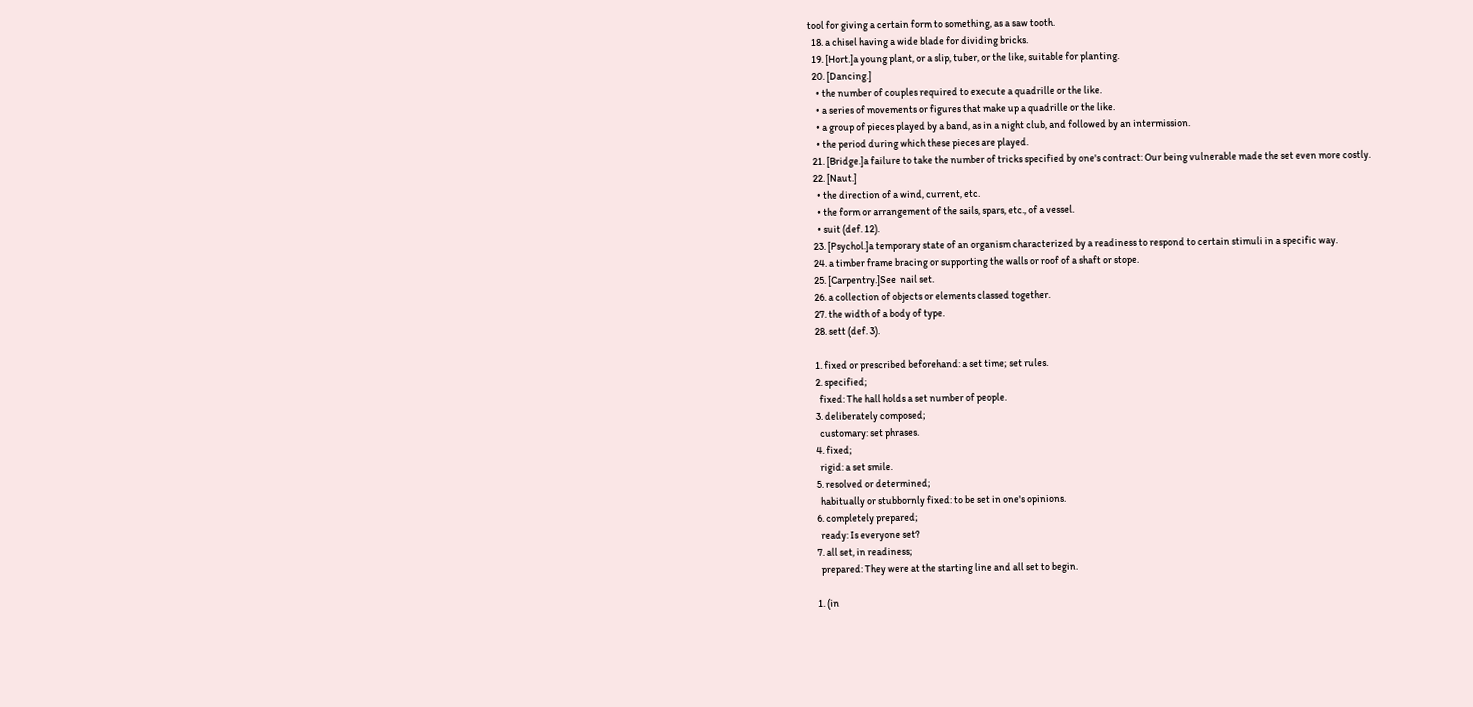tool for giving a certain form to something, as a saw tooth.
  18. a chisel having a wide blade for dividing bricks.
  19. [Hort.]a young plant, or a slip, tuber, or the like, suitable for planting.
  20. [Dancing.]
    • the number of couples required to execute a quadrille or the like.
    • a series of movements or figures that make up a quadrille or the like.
    • a group of pieces played by a band, as in a night club, and followed by an intermission.
    • the period during which these pieces are played.
  21. [Bridge.]a failure to take the number of tricks specified by one's contract: Our being vulnerable made the set even more costly.
  22. [Naut.]
    • the direction of a wind, current, etc.
    • the form or arrangement of the sails, spars, etc., of a vessel.
    • suit (def. 12).
  23. [Psychol.]a temporary state of an organism characterized by a readiness to respond to certain stimuli in a specific way.
  24. a timber frame bracing or supporting the walls or roof of a shaft or stope.
  25. [Carpentry.]See  nail set.
  26. a collection of objects or elements classed together.
  27. the width of a body of type.
  28. sett (def. 3).

  1. fixed or prescribed beforehand: a set time; set rules.
  2. specified;
    fixed: The hall holds a set number of people.
  3. deliberately composed;
    customary: set phrases.
  4. fixed;
    rigid: a set smile.
  5. resolved or determined;
    habitually or stubbornly fixed: to be set in one's opinions.
  6. completely prepared;
    ready: Is everyone set?
  7. all set, in readiness;
    prepared: They were at the starting line and all set to begin.

  1. (in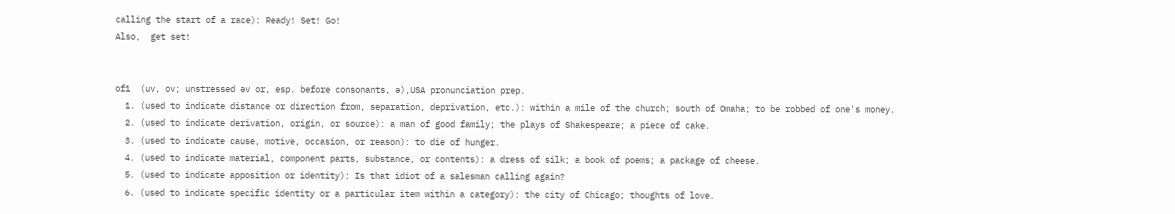calling the start of a race): Ready! Set! Go!
Also,  get set!


of1  (uv, ov; unstressed əv or, esp. before consonants, ə),USA pronunciation prep.
  1. (used to indicate distance or direction from, separation, deprivation, etc.): within a mile of the church; south of Omaha; to be robbed of one's money.
  2. (used to indicate derivation, origin, or source): a man of good family; the plays of Shakespeare; a piece of cake.
  3. (used to indicate cause, motive, occasion, or reason): to die of hunger.
  4. (used to indicate material, component parts, substance, or contents): a dress of silk; a book of poems; a package of cheese.
  5. (used to indicate apposition or identity): Is that idiot of a salesman calling again?
  6. (used to indicate specific identity or a particular item within a category): the city of Chicago; thoughts of love.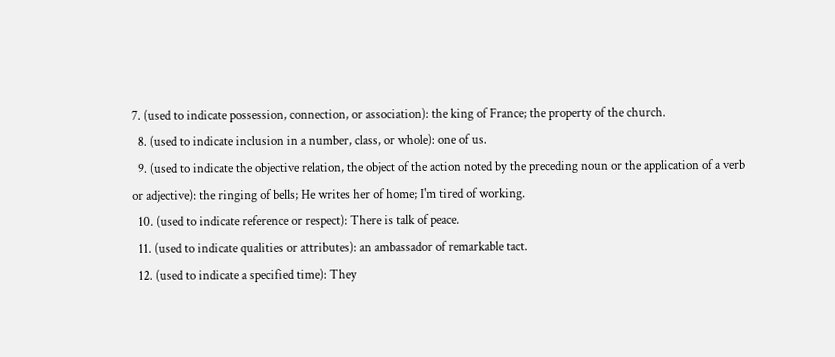7. (used to indicate possession, connection, or association): the king of France; the property of the church.
  8. (used to indicate inclusion in a number, class, or whole): one of us.
  9. (used to indicate the objective relation, the object of the action noted by the preceding noun or the application of a verb or adjective): the ringing of bells; He writes her of home; I'm tired of working.
  10. (used to indicate reference or respect): There is talk of peace.
  11. (used to indicate qualities or attributes): an ambassador of remarkable tact.
  12. (used to indicate a specified time): They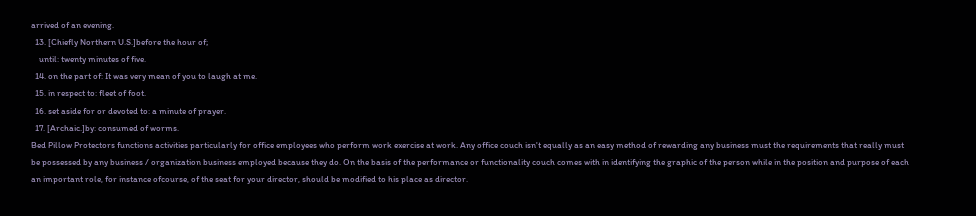arrived of an evening.
  13. [Chiefly Northern U.S.]before the hour of;
    until: twenty minutes of five.
  14. on the part of: It was very mean of you to laugh at me.
  15. in respect to: fleet of foot.
  16. set aside for or devoted to: a minute of prayer.
  17. [Archaic.]by: consumed of worms.
Bed Pillow Protectors functions activities particularly for office employees who perform work exercise at work. Any office couch isn't equally as an easy method of rewarding any business must the requirements that really must be possessed by any business / organization business employed because they do. On the basis of the performance or functionality couch comes with in identifying the graphic of the person while in the position and purpose of each an important role, for instance ofcourse, of the seat for your director, should be modified to his place as director.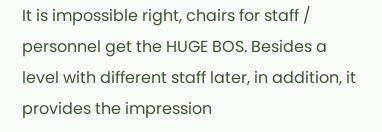It is impossible right, chairs for staff / personnel get the HUGE BOS. Besides a level with different staff later, in addition, it provides the impression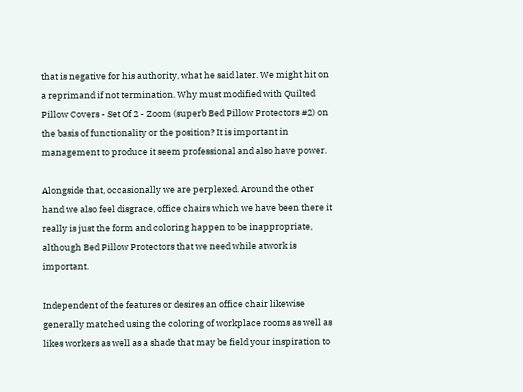that is negative for his authority, what he said later. We might hit on a reprimand if not termination. Why must modified with Quilted Pillow Covers - Set Of 2 - Zoom (superb Bed Pillow Protectors #2) on the basis of functionality or the position? It is important in management to produce it seem professional and also have power.

Alongside that, occasionally we are perplexed. Around the other hand we also feel disgrace, office chairs which we have been there it really is just the form and coloring happen to be inappropriate, although Bed Pillow Protectors that we need while atwork is important.

Independent of the features or desires an office chair likewise generally matched using the coloring of workplace rooms as well as likes workers as well as a shade that may be field your inspiration to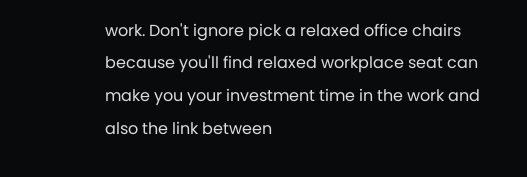work. Don't ignore pick a relaxed office chairs because you'll find relaxed workplace seat can make you your investment time in the work and also the link between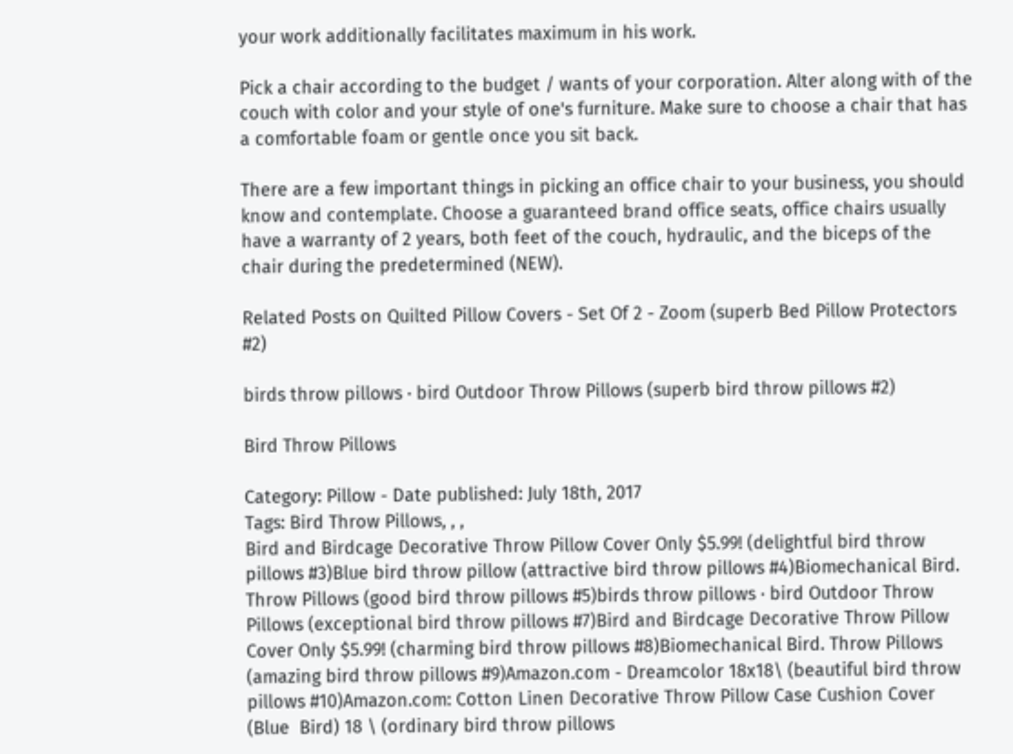your work additionally facilitates maximum in his work.

Pick a chair according to the budget / wants of your corporation. Alter along with of the couch with color and your style of one's furniture. Make sure to choose a chair that has a comfortable foam or gentle once you sit back.

There are a few important things in picking an office chair to your business, you should know and contemplate. Choose a guaranteed brand office seats, office chairs usually have a warranty of 2 years, both feet of the couch, hydraulic, and the biceps of the chair during the predetermined (NEW).

Related Posts on Quilted Pillow Covers - Set Of 2 - Zoom (superb Bed Pillow Protectors #2)

birds throw pillows · bird Outdoor Throw Pillows (superb bird throw pillows #2)

Bird Throw Pillows

Category: Pillow - Date published: July 18th, 2017
Tags: Bird Throw Pillows, , ,
Bird and Birdcage Decorative Throw Pillow Cover Only $5.99! (delightful bird throw pillows #3)Blue bird throw pillow (attractive bird throw pillows #4)Biomechanical Bird. Throw Pillows (good bird throw pillows #5)birds throw pillows · bird Outdoor Throw Pillows (exceptional bird throw pillows #7)Bird and Birdcage Decorative Throw Pillow Cover Only $5.99! (charming bird throw pillows #8)Biomechanical Bird. Throw Pillows (amazing bird throw pillows #9)Amazon.com - Dreamcolor 18x18\ (beautiful bird throw pillows #10)Amazon.com: Cotton Linen Decorative Throw Pillow Case Cushion Cover (Blue  Bird) 18 \ (ordinary bird throw pillows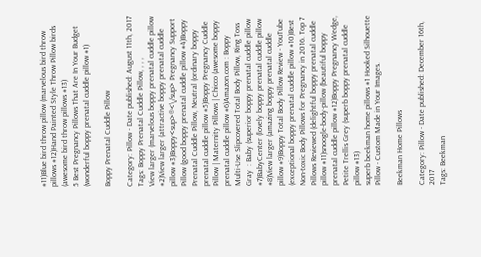#11)Blue bird throw pillow (marvelous bird throw pillows #12)Hand Painted Style Throw Pillow birds (awesome bird throw pillows #13)
5 Best Pregnancy Pillows That Are In Your Budget (wonderful boppy prenatal cuddle pillow #1)

Boppy Prenatal Cuddle Pillow

Category: Pillow - Date published: August 11th, 2017
Tags: Boppy Prenatal Cuddle Pillow, , , ,
View larger (marvelous boppy prenatal cuddle pillow #2)View larger (attractive boppy prenatal cuddle pillow #3)Boppy<sup>®<\/sup> Pregnancy Support Pillow (good boppy prenatal cuddle pillow #4)Boppy Prenatal Cuddle Pillow, Neutral (ordinary boppy prenatal cuddle pillow #5)Boppy Pregnancy Cuddle Pillow | Maternity Pillows | Chicco (awesome boppy prenatal cuddle pillow #6)Amazon.com : Boppy Multi-Use Slipcovered Total Body Pillow, Ring Toss Gray  : Baby (superior boppy prenatal cuddle pillow #7)BabyCenter (lovely boppy prenatal cuddle pillow #8)View larger (amazing boppy prenatal cuddle pillow #9)Boppy Total Body Pillow Review - YouTube (exceptional boppy prenatal cuddle pillow #10)Best Non-toxic Body Pillows for Pregnancy in 2016. Top 7 Pillows Reviewed (delightful boppy prenatal cuddle pillow #11)snoogle-body-pillow (beautiful boppy prenatal cuddle pillow #12)Boppy Pregnancy Wedge, Petite Trellis Grey (superb boppy prenatal cuddle pillow #13)
superb beekman home pillows #1 Hooked Silhouette Pillow - Custom Made in Your Images.

Beekman Home Pillows

Category: Pillow - Date published: December 16th, 2017
Tags: Beekman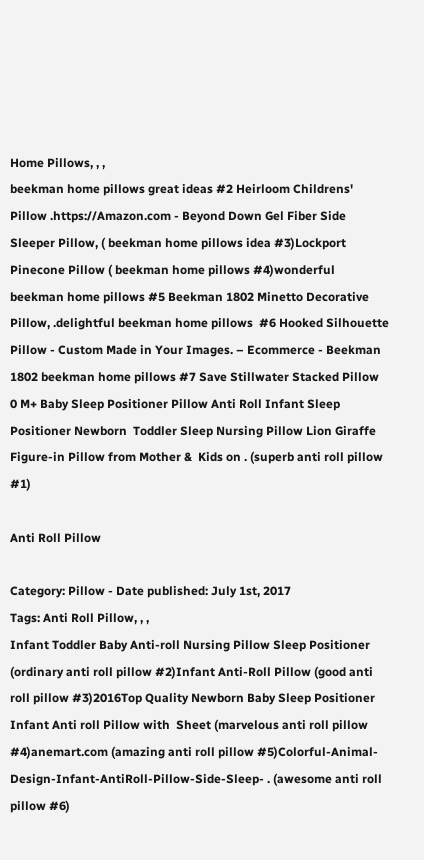Home Pillows, , ,
beekman home pillows great ideas #2 Heirloom Childrens' Pillow .https://Amazon.com - Beyond Down Gel Fiber Side Sleeper Pillow, ( beekman home pillows idea #3)Lockport Pinecone Pillow ( beekman home pillows #4)wonderful beekman home pillows #5 Beekman 1802 Minetto Decorative Pillow, .delightful beekman home pillows  #6 Hooked Silhouette Pillow - Custom Made in Your Images. – Ecommerce - Beekman  1802 beekman home pillows #7 Save Stillwater Stacked Pillow
0 M+ Baby Sleep Positioner Pillow Anti Roll Infant Sleep Positioner Newborn  Toddler Sleep Nursing Pillow Lion Giraffe Figure-in Pillow from Mother &  Kids on . (superb anti roll pillow #1)

Anti Roll Pillow

Category: Pillow - Date published: July 1st, 2017
Tags: Anti Roll Pillow, , ,
Infant Toddler Baby Anti-roll Nursing Pillow Sleep Positioner (ordinary anti roll pillow #2)Infant Anti-Roll Pillow (good anti roll pillow #3)2016Top Quality Newborn Baby Sleep Positioner Infant Anti roll Pillow with  Sheet (marvelous anti roll pillow #4)anemart.com (amazing anti roll pillow #5)Colorful-Animal-Design-Infant-AntiRoll-Pillow-Side-Sleep- . (awesome anti roll pillow #6)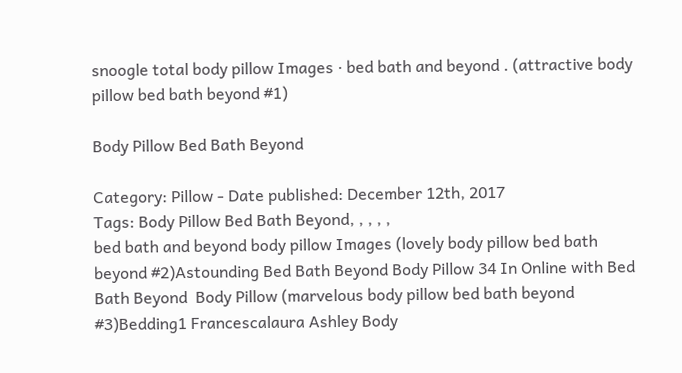snoogle total body pillow Images · bed bath and beyond . (attractive body pillow bed bath beyond #1)

Body Pillow Bed Bath Beyond

Category: Pillow - Date published: December 12th, 2017
Tags: Body Pillow Bed Bath Beyond, , , , ,
bed bath and beyond body pillow Images (lovely body pillow bed bath beyond #2)Astounding Bed Bath Beyond Body Pillow 34 In Online with Bed Bath Beyond  Body Pillow (marvelous body pillow bed bath beyond #3)Bedding1 Francescalaura Ashley Body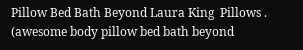Pillow Bed Bath Beyond Laura King  Pillows . (awesome body pillow bed bath beyond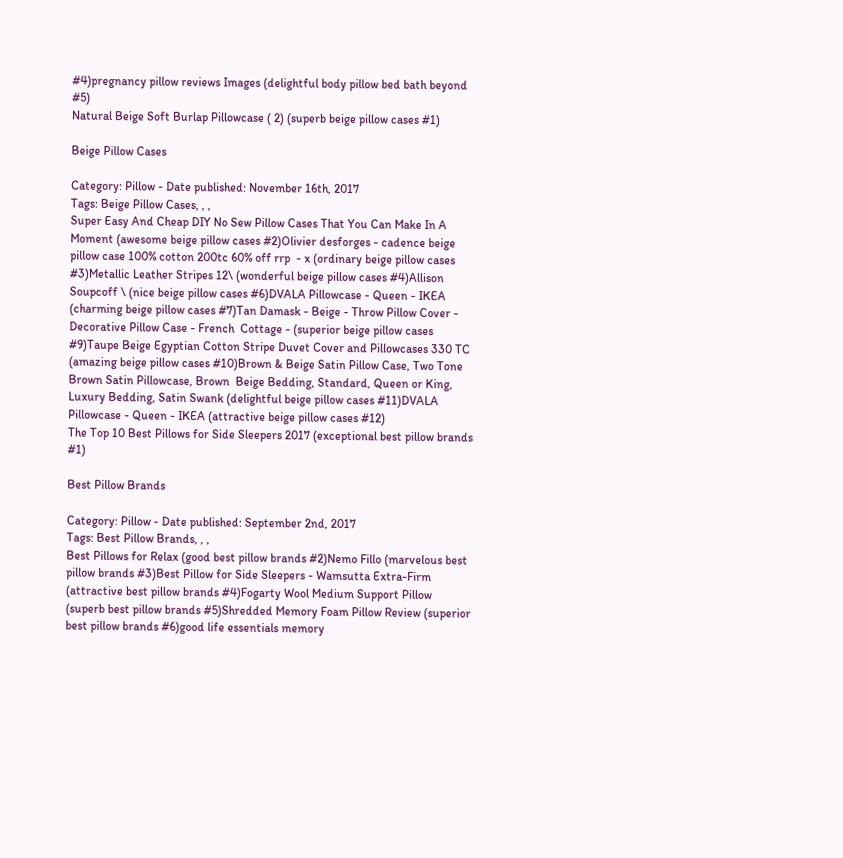#4)pregnancy pillow reviews Images (delightful body pillow bed bath beyond #5)
Natural Beige Soft Burlap Pillowcase ( 2) (superb beige pillow cases #1)

Beige Pillow Cases

Category: Pillow - Date published: November 16th, 2017
Tags: Beige Pillow Cases, , ,
Super Easy And Cheap DIY No Sew Pillow Cases That You Can Make In A Moment (awesome beige pillow cases #2)Olivier desforges - cadence beige pillow case 100% cotton 200tc 60% off rrp  - x (ordinary beige pillow cases #3)Metallic Leather Stripes 12\ (wonderful beige pillow cases #4)Allison Soupcoff \ (nice beige pillow cases #6)DVALA Pillowcase - Queen - IKEA (charming beige pillow cases #7)Tan Damask - Beige - Throw Pillow Cover - Decorative Pillow Case - French  Cottage - (superior beige pillow cases #9)Taupe Beige Egyptian Cotton Stripe Duvet Cover and Pillowcases 330 TC (amazing beige pillow cases #10)Brown & Beige Satin Pillow Case, Two Tone Brown Satin Pillowcase, Brown  Beige Bedding, Standard, Queen or King, Luxury Bedding, Satin Swank (delightful beige pillow cases #11)DVALA Pillowcase - Queen - IKEA (attractive beige pillow cases #12)
The Top 10 Best Pillows for Side Sleepers 2017 (exceptional best pillow brands #1)

Best Pillow Brands

Category: Pillow - Date published: September 2nd, 2017
Tags: Best Pillow Brands, , ,
Best Pillows for Relax (good best pillow brands #2)Nemo Fillo (marvelous best pillow brands #3)Best Pillow for Side Sleepers - Wamsutta Extra-Firm (attractive best pillow brands #4)Fogarty Wool Medium Support Pillow (superb best pillow brands #5)Shredded Memory Foam Pillow Review (superior best pillow brands #6)good life essentials memory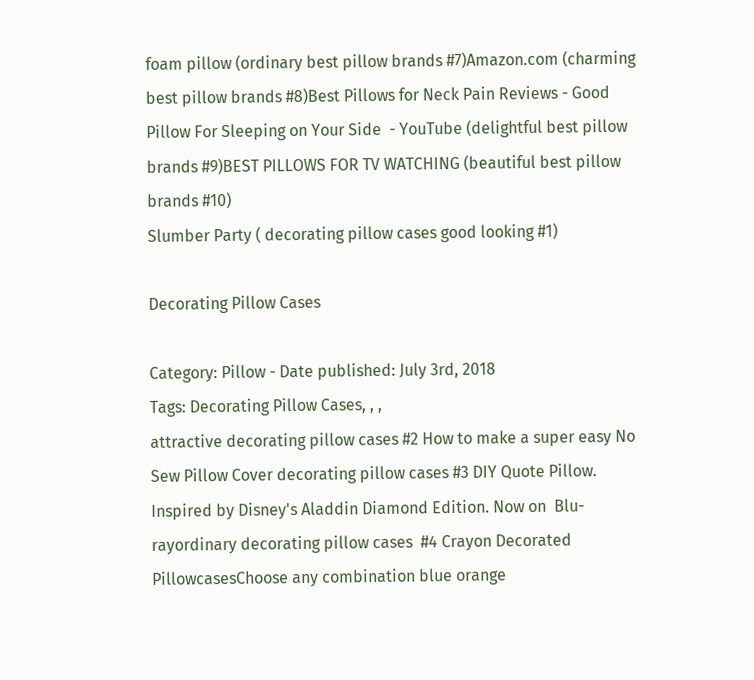foam pillow (ordinary best pillow brands #7)Amazon.com (charming best pillow brands #8)Best Pillows for Neck Pain Reviews - Good Pillow For Sleeping on Your Side  - YouTube (delightful best pillow brands #9)BEST PILLOWS FOR TV WATCHING (beautiful best pillow brands #10)
Slumber Party ( decorating pillow cases good looking #1)

Decorating Pillow Cases

Category: Pillow - Date published: July 3rd, 2018
Tags: Decorating Pillow Cases, , ,
attractive decorating pillow cases #2 How to make a super easy No Sew Pillow Cover decorating pillow cases #3 DIY Quote Pillow. Inspired by Disney's Aladdin Diamond Edition. Now on  Blu-rayordinary decorating pillow cases  #4 Crayon Decorated PillowcasesChoose any combination blue orange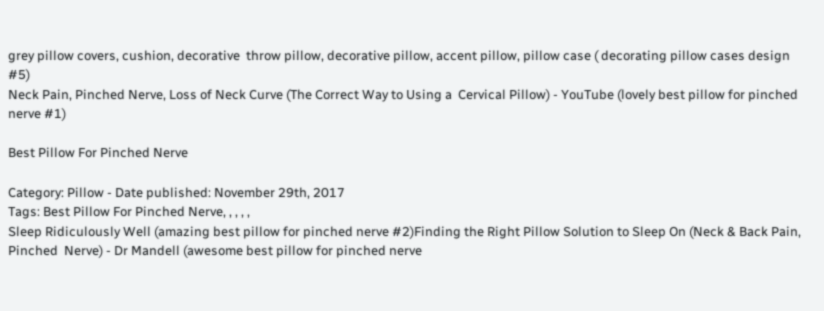grey pillow covers, cushion, decorative  throw pillow, decorative pillow, accent pillow, pillow case ( decorating pillow cases design #5)
Neck Pain, Pinched Nerve, Loss of Neck Curve (The Correct Way to Using a  Cervical Pillow) - YouTube (lovely best pillow for pinched nerve #1)

Best Pillow For Pinched Nerve

Category: Pillow - Date published: November 29th, 2017
Tags: Best Pillow For Pinched Nerve, , , , ,
Sleep Ridiculously Well (amazing best pillow for pinched nerve #2)Finding the Right Pillow Solution to Sleep On (Neck & Back Pain, Pinched  Nerve) - Dr Mandell (awesome best pillow for pinched nerve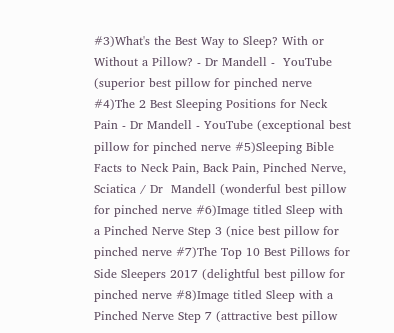#3)What's the Best Way to Sleep? With or Without a Pillow? - Dr Mandell -  YouTube (superior best pillow for pinched nerve #4)The 2 Best Sleeping Positions for Neck Pain - Dr Mandell - YouTube (exceptional best pillow for pinched nerve #5)Sleeping Bible Facts to Neck Pain, Back Pain, Pinched Nerve, Sciatica / Dr  Mandell (wonderful best pillow for pinched nerve #6)Image titled Sleep with a Pinched Nerve Step 3 (nice best pillow for pinched nerve #7)The Top 10 Best Pillows for Side Sleepers 2017 (delightful best pillow for pinched nerve #8)Image titled Sleep with a Pinched Nerve Step 7 (attractive best pillow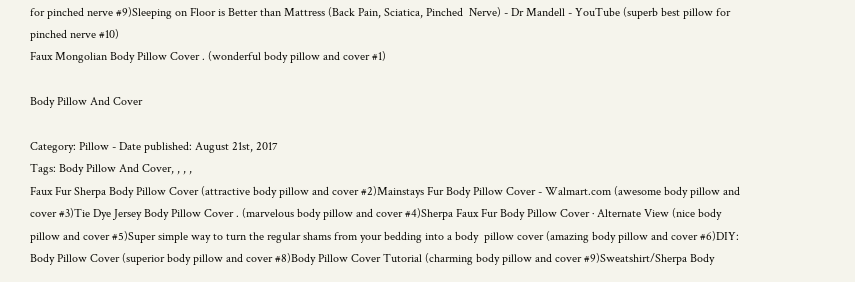for pinched nerve #9)Sleeping on Floor is Better than Mattress (Back Pain, Sciatica, Pinched  Nerve) - Dr Mandell - YouTube (superb best pillow for pinched nerve #10)
Faux Mongolian Body Pillow Cover . (wonderful body pillow and cover #1)

Body Pillow And Cover

Category: Pillow - Date published: August 21st, 2017
Tags: Body Pillow And Cover, , , ,
Faux Fur Sherpa Body Pillow Cover (attractive body pillow and cover #2)Mainstays Fur Body Pillow Cover - Walmart.com (awesome body pillow and cover #3)Tie Dye Jersey Body Pillow Cover . (marvelous body pillow and cover #4)Sherpa Faux Fur Body Pillow Cover · Alternate View (nice body pillow and cover #5)Super simple way to turn the regular shams from your bedding into a body  pillow cover (amazing body pillow and cover #6)DIY: Body Pillow Cover (superior body pillow and cover #8)Body Pillow Cover Tutorial (charming body pillow and cover #9)Sweatshirt/Sherpa Body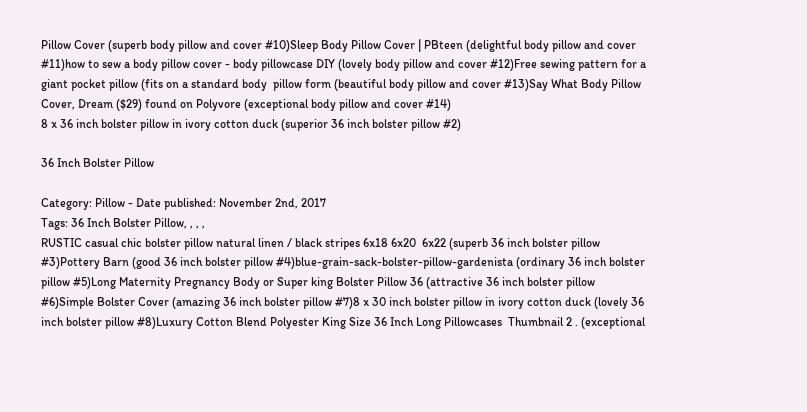Pillow Cover (superb body pillow and cover #10)Sleep Body Pillow Cover | PBteen (delightful body pillow and cover #11)how to sew a body pillow cover - body pillowcase DIY (lovely body pillow and cover #12)Free sewing pattern for a giant pocket pillow (fits on a standard body  pillow form (beautiful body pillow and cover #13)Say What Body Pillow Cover, Dream ($29) found on Polyvore (exceptional body pillow and cover #14)
8 x 36 inch bolster pillow in ivory cotton duck (superior 36 inch bolster pillow #2)

36 Inch Bolster Pillow

Category: Pillow - Date published: November 2nd, 2017
Tags: 36 Inch Bolster Pillow, , , ,
RUSTIC casual chic bolster pillow natural linen / black stripes 6x18 6x20  6x22 (superb 36 inch bolster pillow #3)Pottery Barn (good 36 inch bolster pillow #4)blue-grain-sack-bolster-pillow-gardenista (ordinary 36 inch bolster pillow #5)Long Maternity Pregnancy Body or Super king Bolster Pillow 36 (attractive 36 inch bolster pillow #6)Simple Bolster Cover (amazing 36 inch bolster pillow #7)8 x 30 inch bolster pillow in ivory cotton duck (lovely 36 inch bolster pillow #8)Luxury Cotton Blend Polyester King Size 36 Inch Long Pillowcases  Thumbnail 2 . (exceptional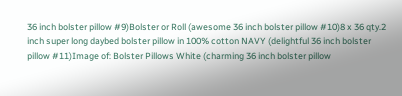36 inch bolster pillow #9)Bolster or Roll (awesome 36 inch bolster pillow #10)8 x 36 qty.2 inch super long daybed bolster pillow in 100% cotton NAVY (delightful 36 inch bolster pillow #11)Image of: Bolster Pillows White (charming 36 inch bolster pillow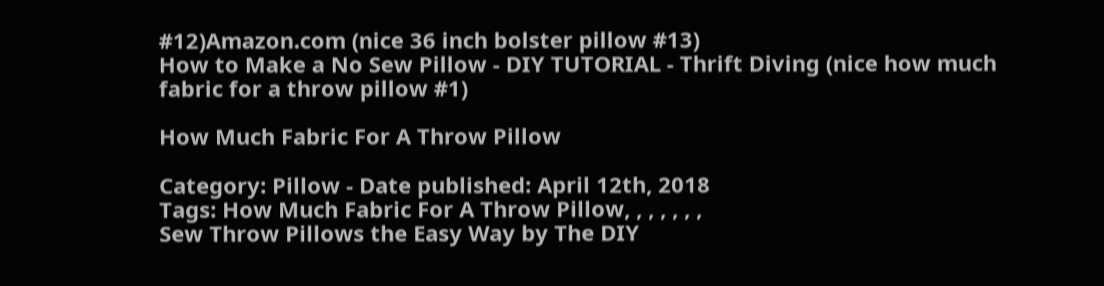#12)Amazon.com (nice 36 inch bolster pillow #13)
How to Make a No Sew Pillow - DIY TUTORIAL - Thrift Diving (nice how much fabric for a throw pillow #1)

How Much Fabric For A Throw Pillow

Category: Pillow - Date published: April 12th, 2018
Tags: How Much Fabric For A Throw Pillow, , , , , , ,
Sew Throw Pillows the Easy Way by The DIY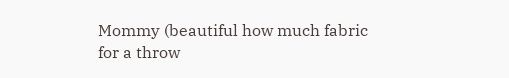Mommy (beautiful how much fabric for a throw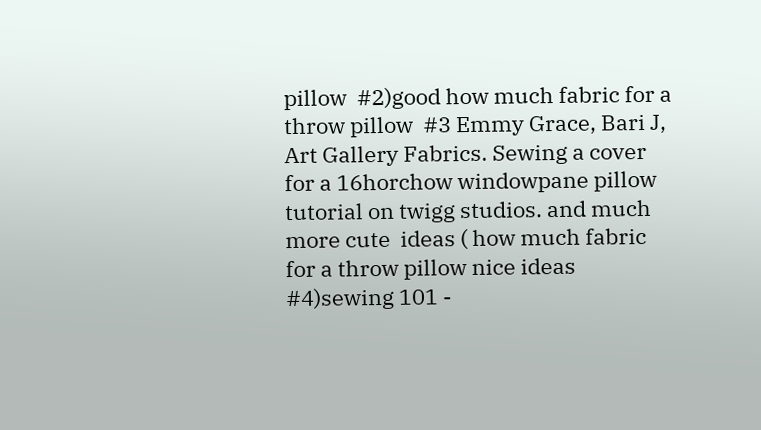pillow  #2)good how much fabric for a throw pillow  #3 Emmy Grace, Bari J, Art Gallery Fabrics. Sewing a cover for a 16horchow windowpane pillow tutorial on twigg studios. and much more cute  ideas ( how much fabric for a throw pillow nice ideas #4)sewing 101 -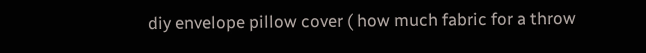diy envelope pillow cover ( how much fabric for a throw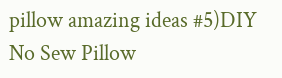pillow amazing ideas #5)DIY No Sew Pillow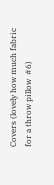Covers (lovely how much fabric for a throw pillow  #6)